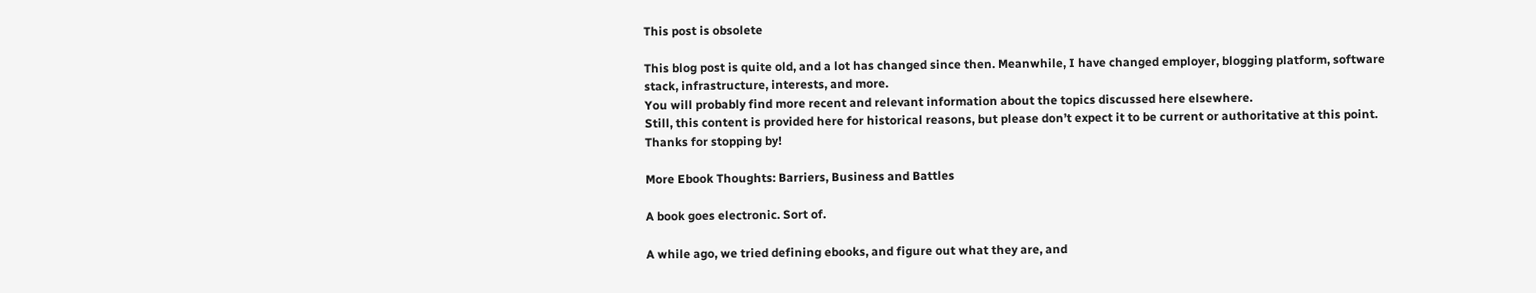This post is obsolete

This blog post is quite old, and a lot has changed since then. Meanwhile, I have changed employer, blogging platform, software stack, infrastructure, interests, and more.
You will probably find more recent and relevant information about the topics discussed here elsewhere.
Still, this content is provided here for historical reasons, but please don’t expect it to be current or authoritative at this point.
Thanks for stopping by!

More Ebook Thoughts: Barriers, Business and Battles

A book goes electronic. Sort of.

A while ago, we tried defining ebooks, and figure out what they are, and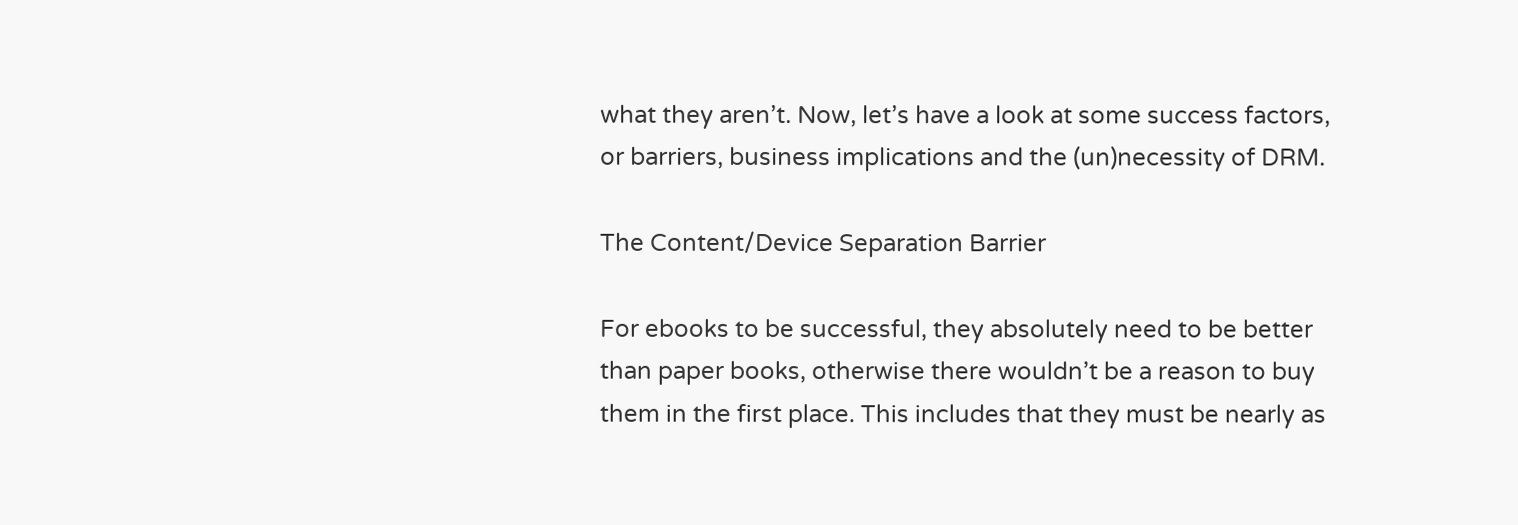what they aren’t. Now, let’s have a look at some success factors, or barriers, business implications and the (un)necessity of DRM.

The Content/Device Separation Barrier

For ebooks to be successful, they absolutely need to be better than paper books, otherwise there wouldn’t be a reason to buy them in the first place. This includes that they must be nearly as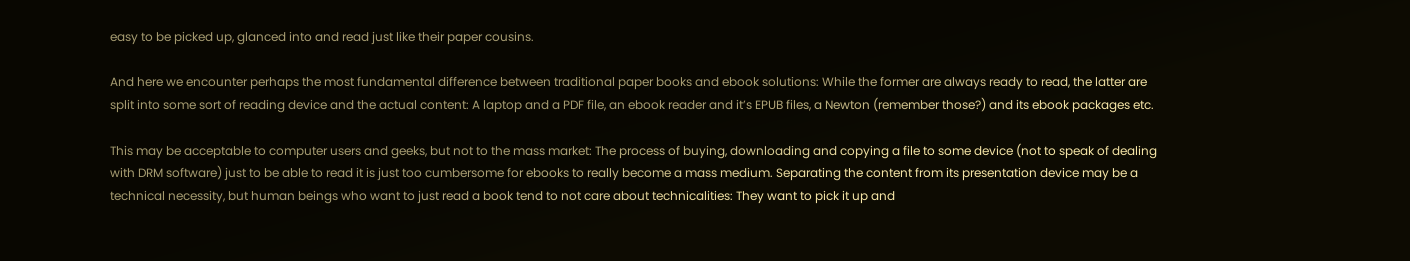easy to be picked up, glanced into and read just like their paper cousins.

And here we encounter perhaps the most fundamental difference between traditional paper books and ebook solutions: While the former are always ready to read, the latter are split into some sort of reading device and the actual content: A laptop and a PDF file, an ebook reader and it’s EPUB files, a Newton (remember those?) and its ebook packages etc.

This may be acceptable to computer users and geeks, but not to the mass market: The process of buying, downloading and copying a file to some device (not to speak of dealing with DRM software) just to be able to read it is just too cumbersome for ebooks to really become a mass medium. Separating the content from its presentation device may be a technical necessity, but human beings who want to just read a book tend to not care about technicalities: They want to pick it up and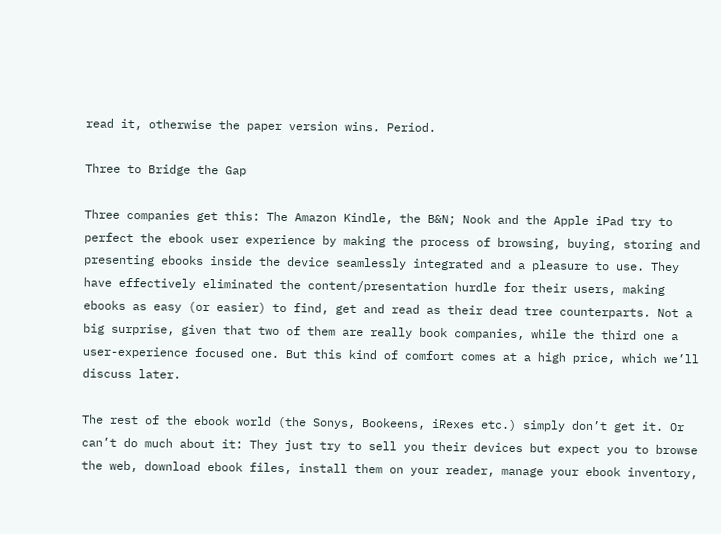read it, otherwise the paper version wins. Period.

Three to Bridge the Gap

Three companies get this: The Amazon Kindle, the B&N; Nook and the Apple iPad try to perfect the ebook user experience by making the process of browsing, buying, storing and presenting ebooks inside the device seamlessly integrated and a pleasure to use. They have effectively eliminated the content/presentation hurdle for their users, making ebooks as easy (or easier) to find, get and read as their dead tree counterparts. Not a big surprise, given that two of them are really book companies, while the third one a user-experience focused one. But this kind of comfort comes at a high price, which we’ll discuss later.

The rest of the ebook world (the Sonys, Bookeens, iRexes etc.) simply don’t get it. Or can’t do much about it: They just try to sell you their devices but expect you to browse the web, download ebook files, install them on your reader, manage your ebook inventory,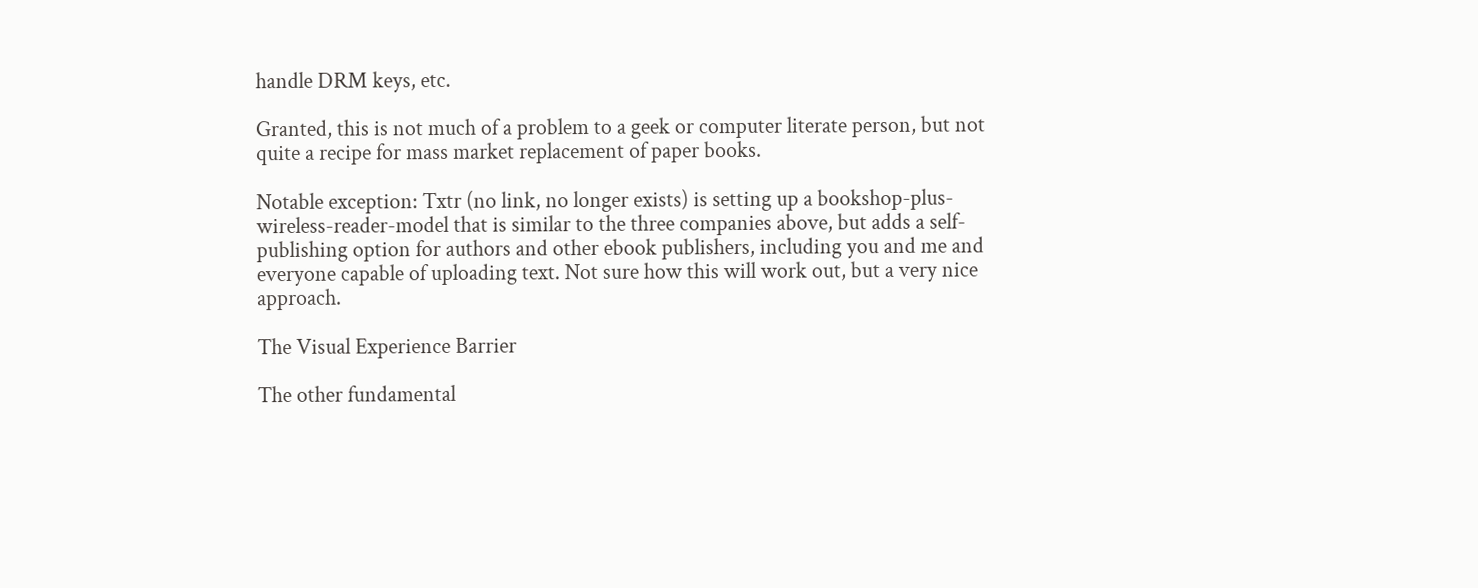handle DRM keys, etc.

Granted, this is not much of a problem to a geek or computer literate person, but not quite a recipe for mass market replacement of paper books.

Notable exception: Txtr (no link, no longer exists) is setting up a bookshop-plus-wireless-reader-model that is similar to the three companies above, but adds a self-publishing option for authors and other ebook publishers, including you and me and everyone capable of uploading text. Not sure how this will work out, but a very nice approach.

The Visual Experience Barrier

The other fundamental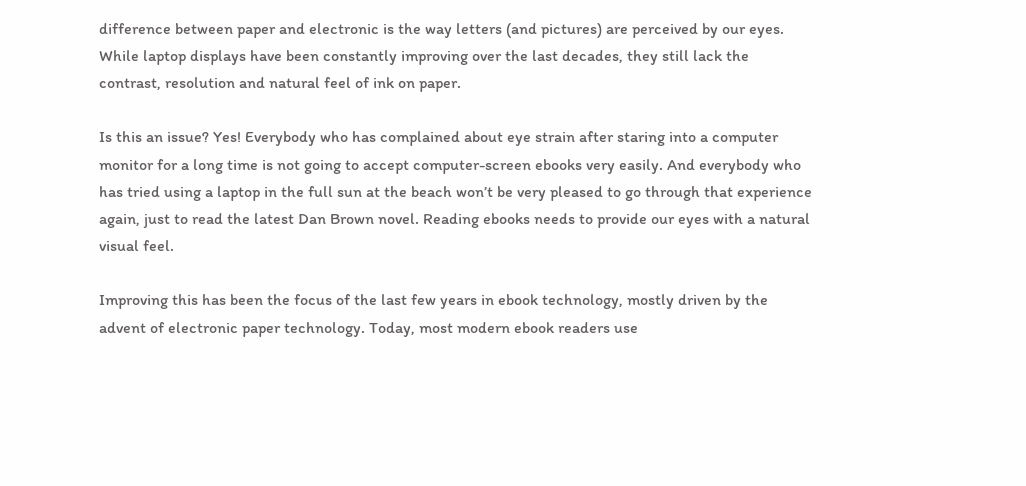difference between paper and electronic is the way letters (and pictures) are perceived by our eyes. While laptop displays have been constantly improving over the last decades, they still lack the contrast, resolution and natural feel of ink on paper.

Is this an issue? Yes! Everybody who has complained about eye strain after staring into a computer monitor for a long time is not going to accept computer-screen ebooks very easily. And everybody who has tried using a laptop in the full sun at the beach won’t be very pleased to go through that experience again, just to read the latest Dan Brown novel. Reading ebooks needs to provide our eyes with a natural visual feel.

Improving this has been the focus of the last few years in ebook technology, mostly driven by the advent of electronic paper technology. Today, most modern ebook readers use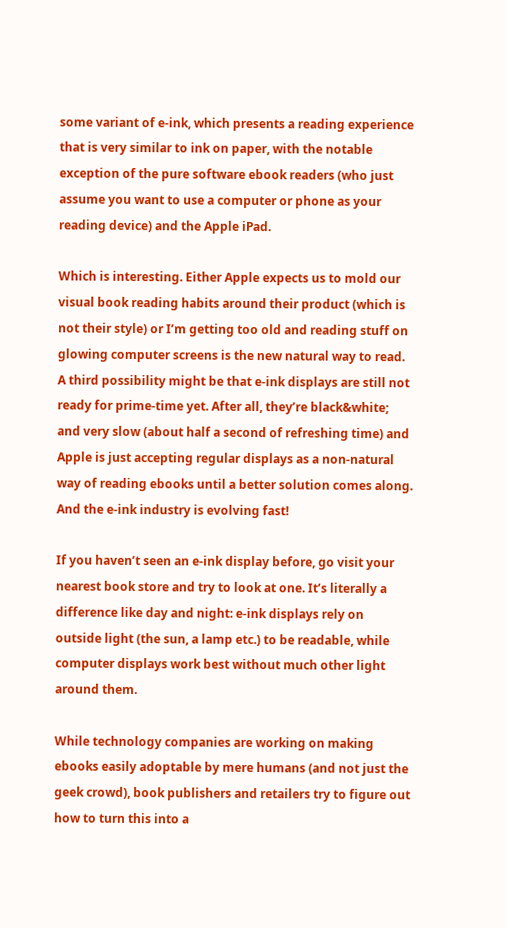some variant of e-ink, which presents a reading experience that is very similar to ink on paper, with the notable exception of the pure software ebook readers (who just assume you want to use a computer or phone as your reading device) and the Apple iPad.

Which is interesting. Either Apple expects us to mold our visual book reading habits around their product (which is not their style) or I’m getting too old and reading stuff on glowing computer screens is the new natural way to read. A third possibility might be that e-ink displays are still not ready for prime-time yet. After all, they’re black&white; and very slow (about half a second of refreshing time) and Apple is just accepting regular displays as a non-natural way of reading ebooks until a better solution comes along. And the e-ink industry is evolving fast!

If you haven’t seen an e-ink display before, go visit your nearest book store and try to look at one. It’s literally a difference like day and night: e-ink displays rely on outside light (the sun, a lamp etc.) to be readable, while computer displays work best without much other light around them.

While technology companies are working on making ebooks easily adoptable by mere humans (and not just the geek crowd), book publishers and retailers try to figure out how to turn this into a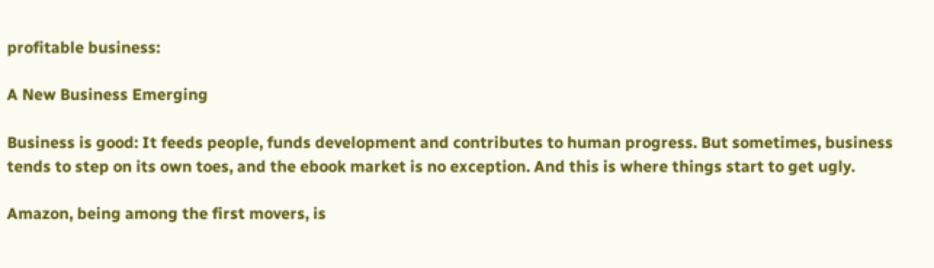profitable business:

A New Business Emerging

Business is good: It feeds people, funds development and contributes to human progress. But sometimes, business tends to step on its own toes, and the ebook market is no exception. And this is where things start to get ugly.

Amazon, being among the first movers, is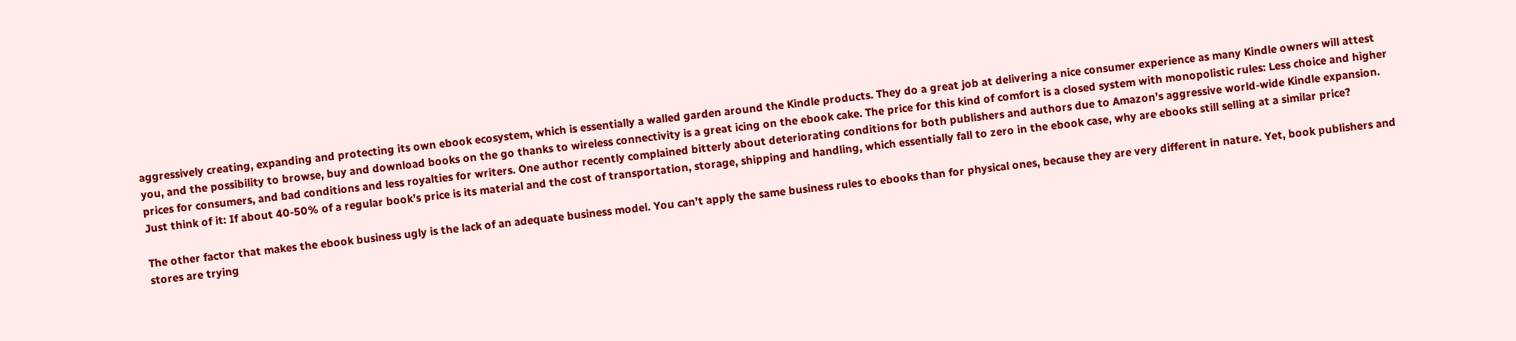aggressively creating, expanding and protecting its own ebook ecosystem, which is essentially a walled garden around the Kindle products. They do a great job at delivering a nice consumer experience as many Kindle owners will attest you, and the possibility to browse, buy and download books on the go thanks to wireless connectivity is a great icing on the ebook cake. The price for this kind of comfort is a closed system with monopolistic rules: Less choice and higher prices for consumers, and bad conditions and less royalties for writers. One author recently complained bitterly about deteriorating conditions for both publishers and authors due to Amazon’s aggressive world-wide Kindle expansion. Just think of it: If about 40-50% of a regular book’s price is its material and the cost of transportation, storage, shipping and handling, which essentially fall to zero in the ebook case, why are ebooks still selling at a similar price?

The other factor that makes the ebook business ugly is the lack of an adequate business model. You can’t apply the same business rules to ebooks than for physical ones, because they are very different in nature. Yet, book publishers and stores are trying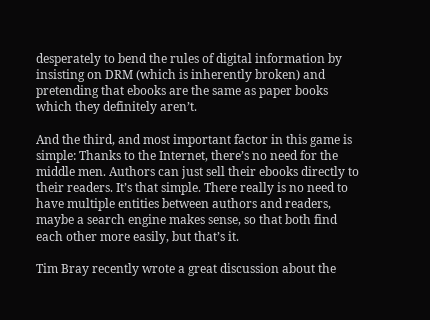desperately to bend the rules of digital information by insisting on DRM (which is inherently broken) and pretending that ebooks are the same as paper books which they definitely aren’t.

And the third, and most important factor in this game is simple: Thanks to the Internet, there’s no need for the middle men. Authors can just sell their ebooks directly to their readers. It’s that simple. There really is no need to have multiple entities between authors and readers, maybe a search engine makes sense, so that both find each other more easily, but that’s it.

Tim Bray recently wrote a great discussion about the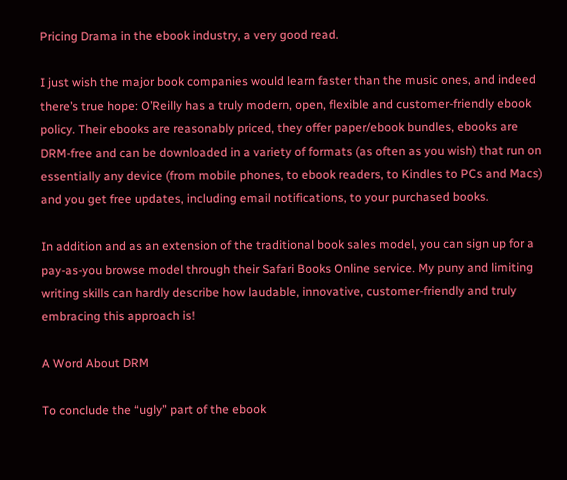Pricing Drama in the ebook industry, a very good read.

I just wish the major book companies would learn faster than the music ones, and indeed there’s true hope: O’Reilly has a truly modern, open, flexible and customer-friendly ebook policy. Their ebooks are reasonably priced, they offer paper/ebook bundles, ebooks are DRM-free and can be downloaded in a variety of formats (as often as you wish) that run on essentially any device (from mobile phones, to ebook readers, to Kindles to PCs and Macs) and you get free updates, including email notifications, to your purchased books.

In addition and as an extension of the traditional book sales model, you can sign up for a pay-as-you browse model through their Safari Books Online service. My puny and limiting writing skills can hardly describe how laudable, innovative, customer-friendly and truly embracing this approach is!

A Word About DRM

To conclude the “ugly” part of the ebook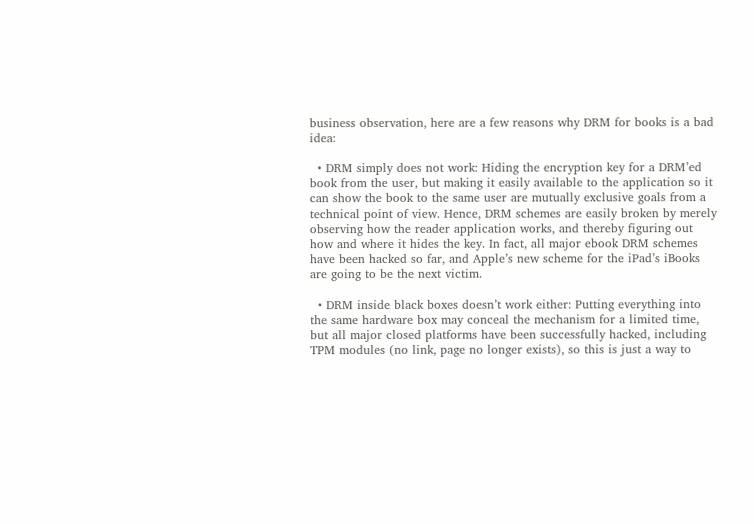business observation, here are a few reasons why DRM for books is a bad idea:

  • DRM simply does not work: Hiding the encryption key for a DRM’ed book from the user, but making it easily available to the application so it can show the book to the same user are mutually exclusive goals from a technical point of view. Hence, DRM schemes are easily broken by merely observing how the reader application works, and thereby figuring out how and where it hides the key. In fact, all major ebook DRM schemes have been hacked so far, and Apple’s new scheme for the iPad’s iBooks are going to be the next victim.

  • DRM inside black boxes doesn’t work either: Putting everything into the same hardware box may conceal the mechanism for a limited time, but all major closed platforms have been successfully hacked, including TPM modules (no link, page no longer exists), so this is just a way to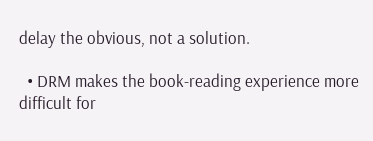delay the obvious, not a solution.

  • DRM makes the book-reading experience more difficult for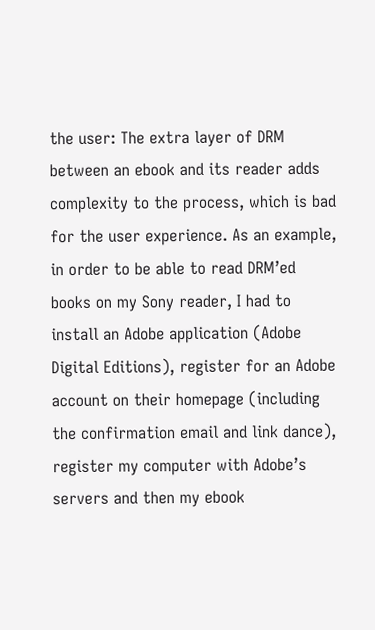the user: The extra layer of DRM between an ebook and its reader adds complexity to the process, which is bad for the user experience. As an example, in order to be able to read DRM’ed books on my Sony reader, I had to install an Adobe application (Adobe Digital Editions), register for an Adobe account on their homepage (including the confirmation email and link dance), register my computer with Adobe’s servers and then my ebook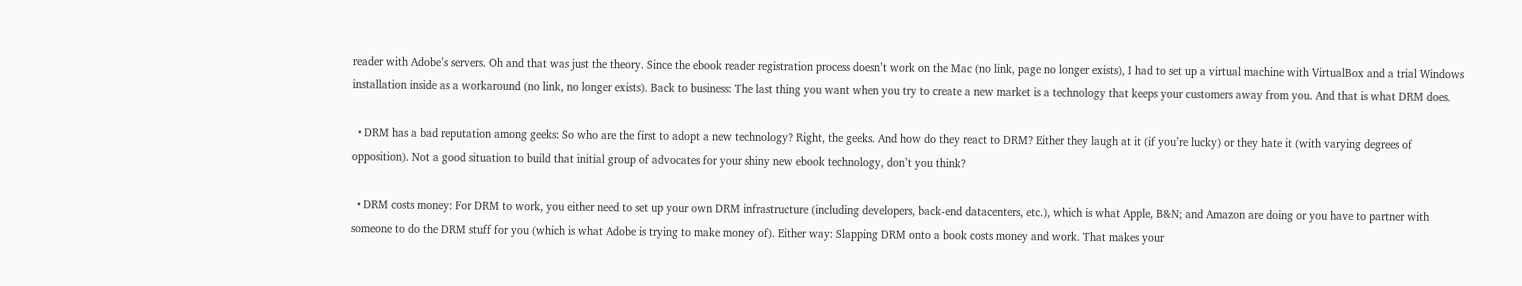reader with Adobe’s servers. Oh and that was just the theory. Since the ebook reader registration process doesn’t work on the Mac (no link, page no longer exists), I had to set up a virtual machine with VirtualBox and a trial Windows installation inside as a workaround (no link, no longer exists). Back to business: The last thing you want when you try to create a new market is a technology that keeps your customers away from you. And that is what DRM does.

  • DRM has a bad reputation among geeks: So who are the first to adopt a new technology? Right, the geeks. And how do they react to DRM? Either they laugh at it (if you’re lucky) or they hate it (with varying degrees of opposition). Not a good situation to build that initial group of advocates for your shiny new ebook technology, don’t you think?

  • DRM costs money: For DRM to work, you either need to set up your own DRM infrastructure (including developers, back-end datacenters, etc.), which is what Apple, B&N; and Amazon are doing or you have to partner with someone to do the DRM stuff for you (which is what Adobe is trying to make money of). Either way: Slapping DRM onto a book costs money and work. That makes your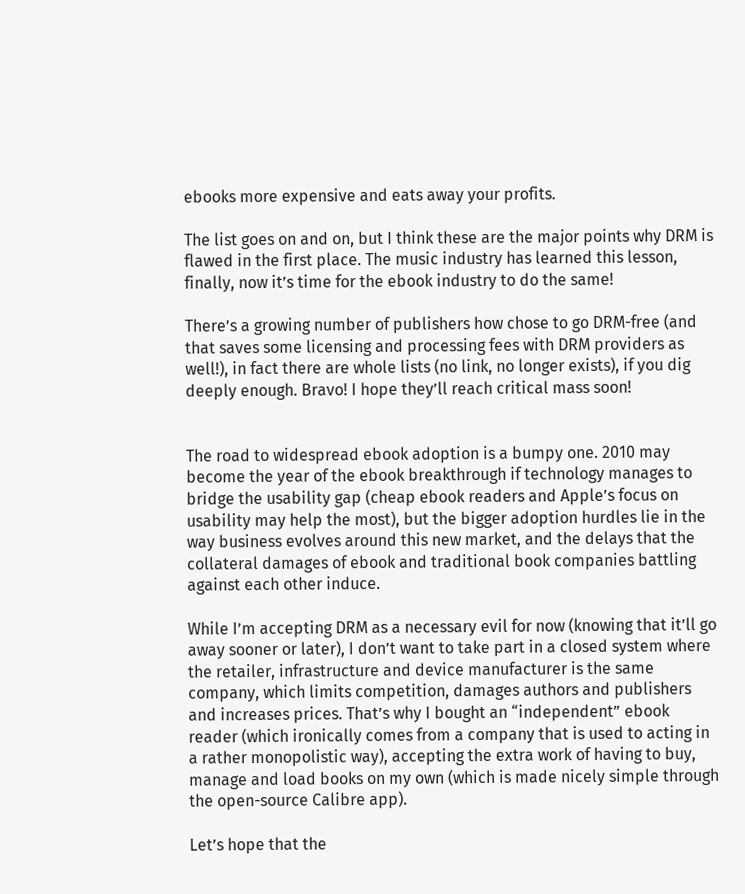ebooks more expensive and eats away your profits.

The list goes on and on, but I think these are the major points why DRM is flawed in the first place. The music industry has learned this lesson, finally, now it’s time for the ebook industry to do the same!

There’s a growing number of publishers how chose to go DRM-free (and that saves some licensing and processing fees with DRM providers as well!), in fact there are whole lists (no link, no longer exists), if you dig deeply enough. Bravo! I hope they’ll reach critical mass soon!


The road to widespread ebook adoption is a bumpy one. 2010 may become the year of the ebook breakthrough if technology manages to bridge the usability gap (cheap ebook readers and Apple’s focus on usability may help the most), but the bigger adoption hurdles lie in the way business evolves around this new market, and the delays that the collateral damages of ebook and traditional book companies battling against each other induce.

While I’m accepting DRM as a necessary evil for now (knowing that it’ll go away sooner or later), I don’t want to take part in a closed system where the retailer, infrastructure and device manufacturer is the same company, which limits competition, damages authors and publishers and increases prices. That’s why I bought an “independent” ebook reader (which ironically comes from a company that is used to acting in a rather monopolistic way), accepting the extra work of having to buy, manage and load books on my own (which is made nicely simple through the open-source Calibre app).

Let’s hope that the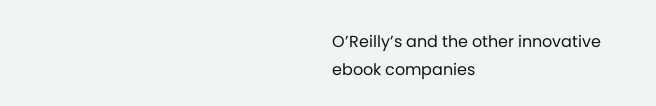O’Reilly’s and the other innovative ebook companies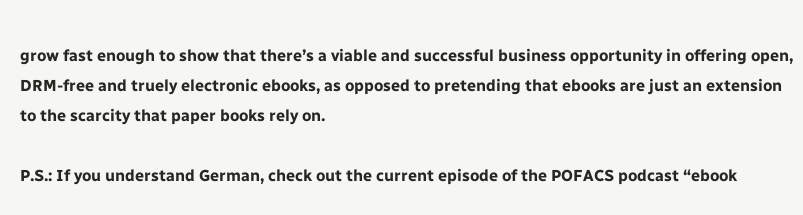grow fast enough to show that there’s a viable and successful business opportunity in offering open, DRM-free and truely electronic ebooks, as opposed to pretending that ebooks are just an extension to the scarcity that paper books rely on.

P.S.: If you understand German, check out the current episode of the POFACS podcast “ebook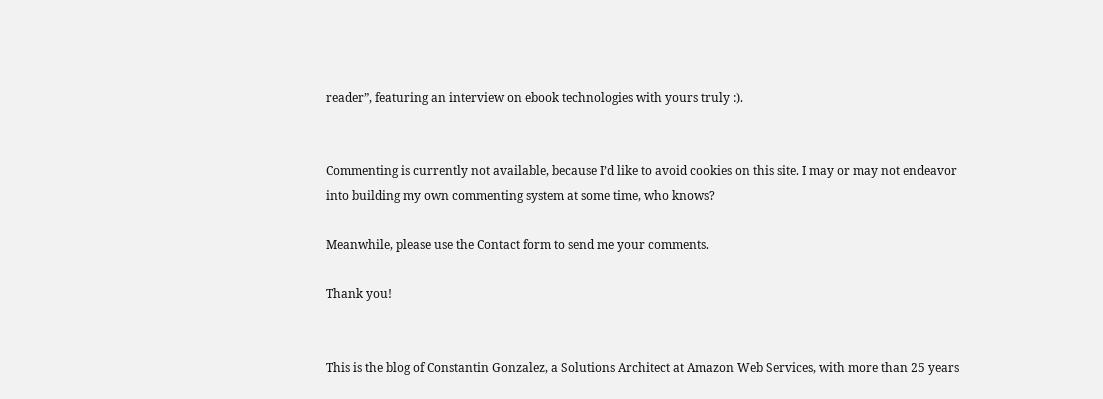reader”, featuring an interview on ebook technologies with yours truly :).


Commenting is currently not available, because I’d like to avoid cookies on this site. I may or may not endeavor into building my own commenting system at some time, who knows?

Meanwhile, please use the Contact form to send me your comments.

Thank you!


This is the blog of Constantin Gonzalez, a Solutions Architect at Amazon Web Services, with more than 25 years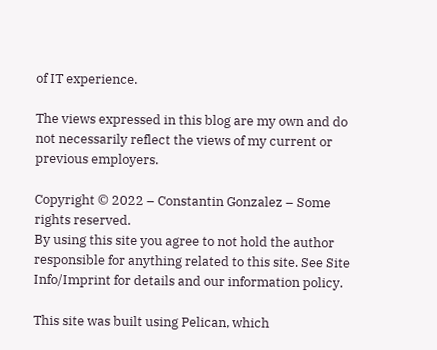of IT experience.

The views expressed in this blog are my own and do not necessarily reflect the views of my current or previous employers.

Copyright © 2022 – Constantin Gonzalez – Some rights reserved.
By using this site you agree to not hold the author responsible for anything related to this site. See Site Info/Imprint for details and our information policy.

This site was built using Pelican, which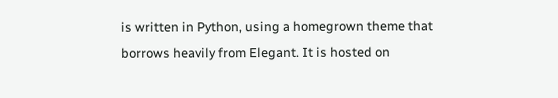is written in Python, using a homegrown theme that borrows heavily from Elegant. It is hosted on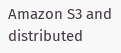Amazon S3 and distributed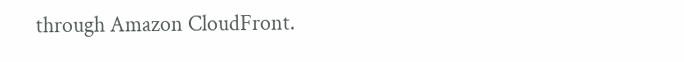through Amazon CloudFront.